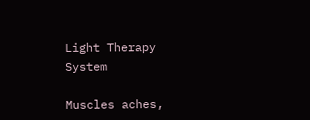Light Therapy System

Muscles aches,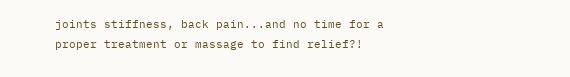joints stiffness, back pain...and no time for a proper treatment or massage to find relief?!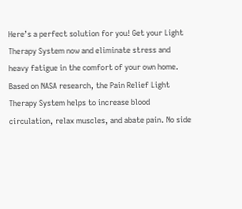Here’s a perfect solution for you! Get your Light Therapy System now and eliminate stress and heavy fatigue in the comfort of your own home. Based on NASA research, the Pain Relief Light Therapy System helps to increase blood circulation, relax muscles, and abate pain. No side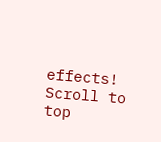effects!
Scroll to top